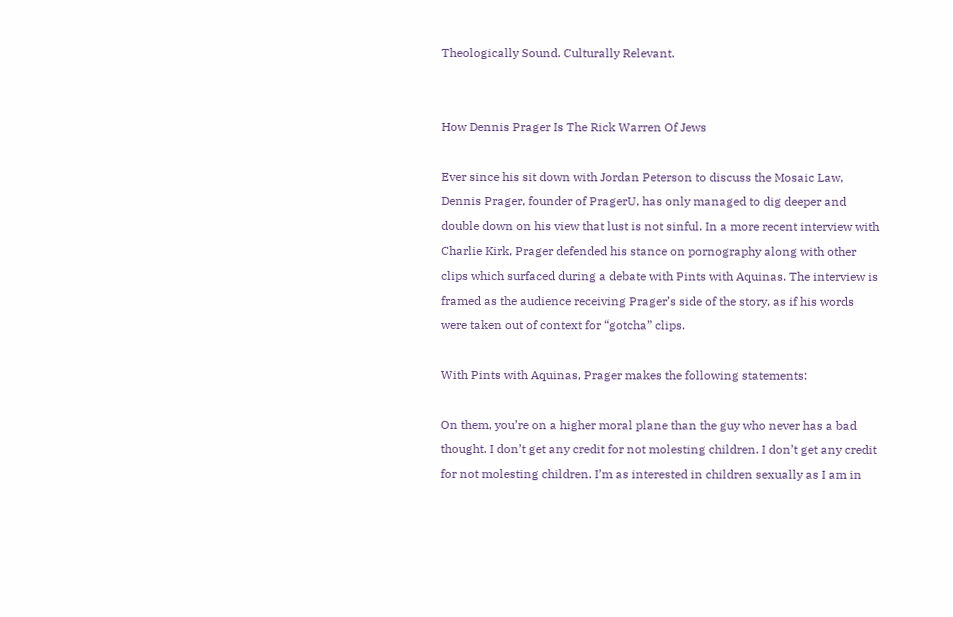Theologically Sound. Culturally Relevant.


How Dennis Prager Is The Rick Warren Of Jews

Ever since his sit down with Jordan Peterson to discuss the Mosaic Law, Dennis Prager, founder of PragerU, has only managed to dig deeper and double down on his view that lust is not sinful. In a more recent interview with Charlie Kirk, Prager defended his stance on pornography along with other clips which surfaced during a debate with Pints with Aquinas. The interview is framed as the audience receiving Prager’s side of the story, as if his words were taken out of context for “gotcha” clips.

With Pints with Aquinas, Prager makes the following statements:

On them, you’re on a higher moral plane than the guy who never has a bad thought. I don’t get any credit for not molesting children. I don’t get any credit for not molesting children. I’m as interested in children sexually as I am in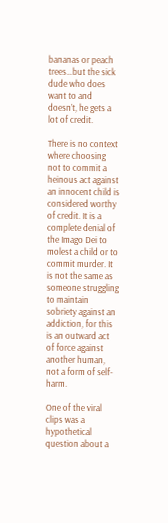bananas or peach trees…but the sick dude who does want to and doesn’t, he gets a lot of credit.

There is no context where choosing not to commit a heinous act against an innocent child is considered worthy of credit. It is a complete denial of the Imago Dei to molest a child or to commit murder. It is not the same as someone struggling to maintain sobriety against an addiction, for this is an outward act of force against another human, not a form of self-harm.

One of the viral clips was a hypothetical question about a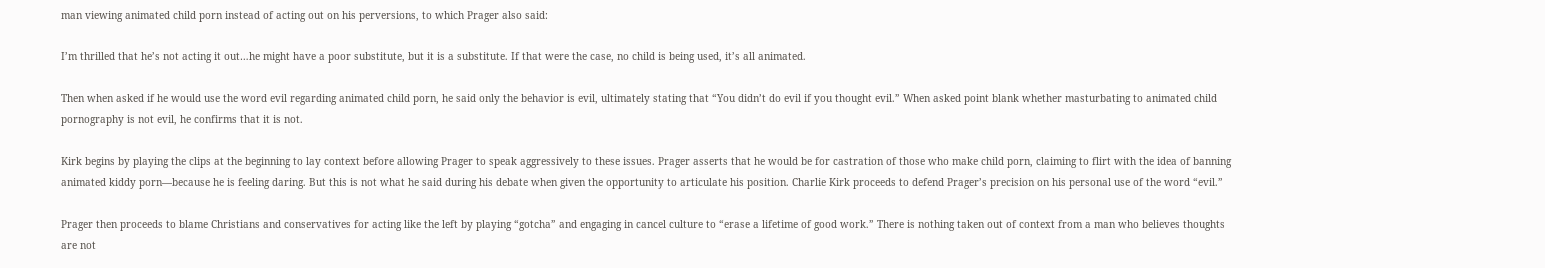man viewing animated child porn instead of acting out on his perversions, to which Prager also said:

I’m thrilled that he’s not acting it out…he might have a poor substitute, but it is a substitute. If that were the case, no child is being used, it’s all animated.

Then when asked if he would use the word evil regarding animated child porn, he said only the behavior is evil, ultimately stating that “You didn’t do evil if you thought evil.” When asked point blank whether masturbating to animated child pornography is not evil, he confirms that it is not.

Kirk begins by playing the clips at the beginning to lay context before allowing Prager to speak aggressively to these issues. Prager asserts that he would be for castration of those who make child porn, claiming to flirt with the idea of banning animated kiddy porn—because he is feeling daring. But this is not what he said during his debate when given the opportunity to articulate his position. Charlie Kirk proceeds to defend Prager’s precision on his personal use of the word “evil.”

Prager then proceeds to blame Christians and conservatives for acting like the left by playing “gotcha” and engaging in cancel culture to “erase a lifetime of good work.” There is nothing taken out of context from a man who believes thoughts are not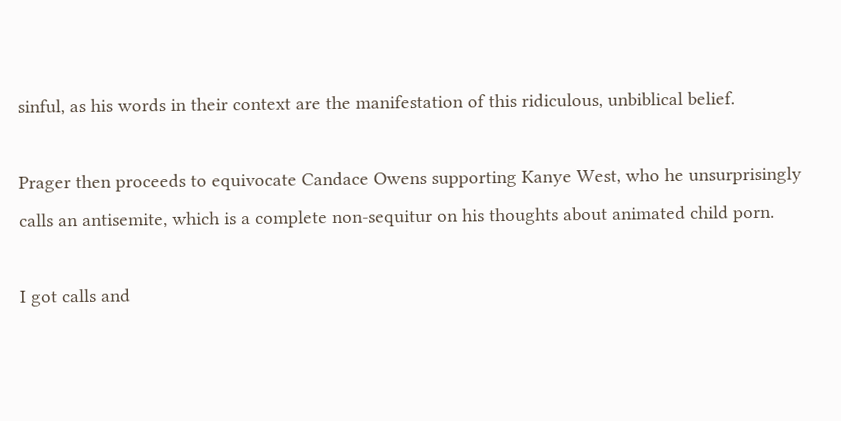sinful, as his words in their context are the manifestation of this ridiculous, unbiblical belief.

Prager then proceeds to equivocate Candace Owens supporting Kanye West, who he unsurprisingly calls an antisemite, which is a complete non-sequitur on his thoughts about animated child porn.

I got calls and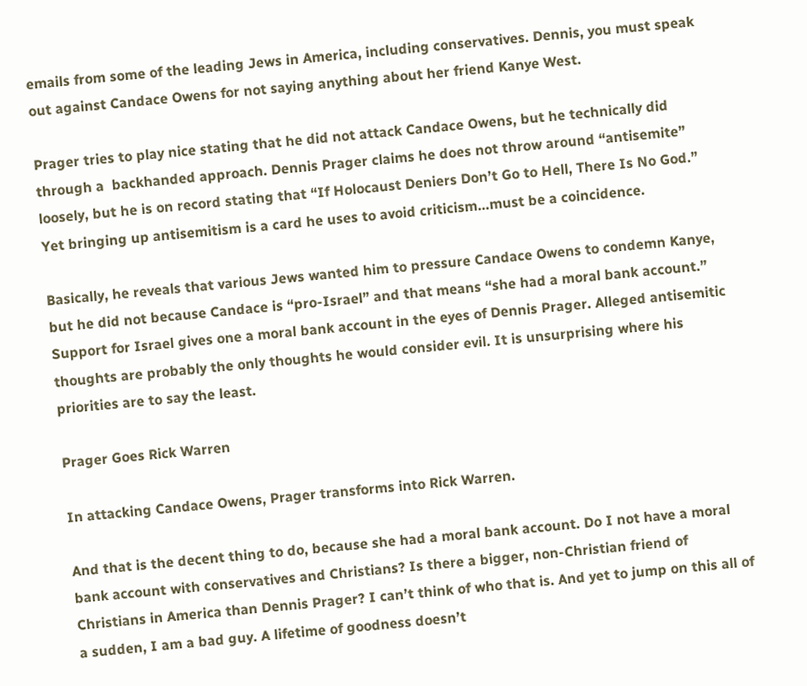emails from some of the leading Jews in America, including conservatives. Dennis, you must speak out against Candace Owens for not saying anything about her friend Kanye West.

Prager tries to play nice stating that he did not attack Candace Owens, but he technically did through a  backhanded approach. Dennis Prager claims he does not throw around “antisemite” loosely, but he is on record stating that “If Holocaust Deniers Don’t Go to Hell, There Is No God.” Yet bringing up antisemitism is a card he uses to avoid criticism…must be a coincidence.

Basically, he reveals that various Jews wanted him to pressure Candace Owens to condemn Kanye, but he did not because Candace is “pro-Israel” and that means “she had a moral bank account.” Support for Israel gives one a moral bank account in the eyes of Dennis Prager. Alleged antisemitic thoughts are probably the only thoughts he would consider evil. It is unsurprising where his priorities are to say the least.

Prager Goes Rick Warren

In attacking Candace Owens, Prager transforms into Rick Warren.

And that is the decent thing to do, because she had a moral bank account. Do I not have a moral bank account with conservatives and Christians? Is there a bigger, non-Christian friend of Christians in America than Dennis Prager? I can’t think of who that is. And yet to jump on this all of a sudden, I am a bad guy. A lifetime of goodness doesn’t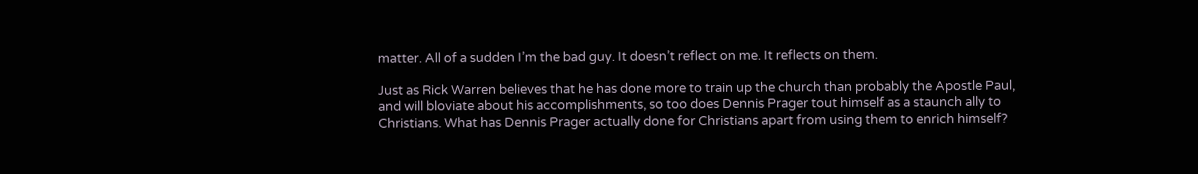matter. All of a sudden I’m the bad guy. It doesn’t reflect on me. It reflects on them.

Just as Rick Warren believes that he has done more to train up the church than probably the Apostle Paul, and will bloviate about his accomplishments, so too does Dennis Prager tout himself as a staunch ally to Christians. What has Dennis Prager actually done for Christians apart from using them to enrich himself?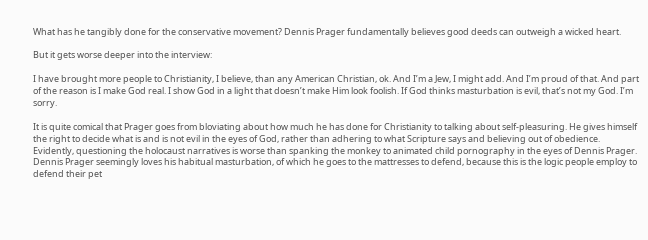What has he tangibly done for the conservative movement? Dennis Prager fundamentally believes good deeds can outweigh a wicked heart.

But it gets worse deeper into the interview:

I have brought more people to Christianity, I believe, than any American Christian, ok. And I’m a Jew, I might add. And I’m proud of that. And part of the reason is I make God real. I show God in a light that doesn’t make Him look foolish. If God thinks masturbation is evil, that’s not my God. I’m sorry.

It is quite comical that Prager goes from bloviating about how much he has done for Christianity to talking about self-pleasuring. He gives himself the right to decide what is and is not evil in the eyes of God, rather than adhering to what Scripture says and believing out of obedience. Evidently, questioning the holocaust narratives is worse than spanking the monkey to animated child pornography in the eyes of Dennis Prager. Dennis Prager seemingly loves his habitual masturbation, of which he goes to the mattresses to defend, because this is the logic people employ to defend their pet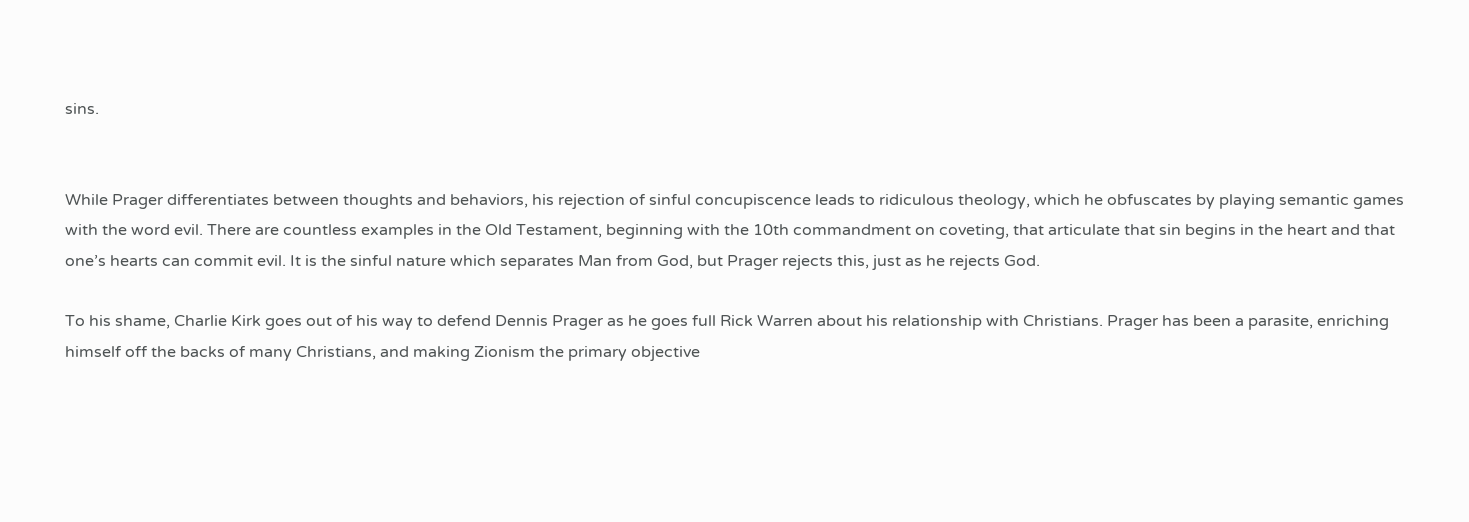sins.


While Prager differentiates between thoughts and behaviors, his rejection of sinful concupiscence leads to ridiculous theology, which he obfuscates by playing semantic games with the word evil. There are countless examples in the Old Testament, beginning with the 10th commandment on coveting, that articulate that sin begins in the heart and that one’s hearts can commit evil. It is the sinful nature which separates Man from God, but Prager rejects this, just as he rejects God.

To his shame, Charlie Kirk goes out of his way to defend Dennis Prager as he goes full Rick Warren about his relationship with Christians. Prager has been a parasite, enriching himself off the backs of many Christians, and making Zionism the primary objective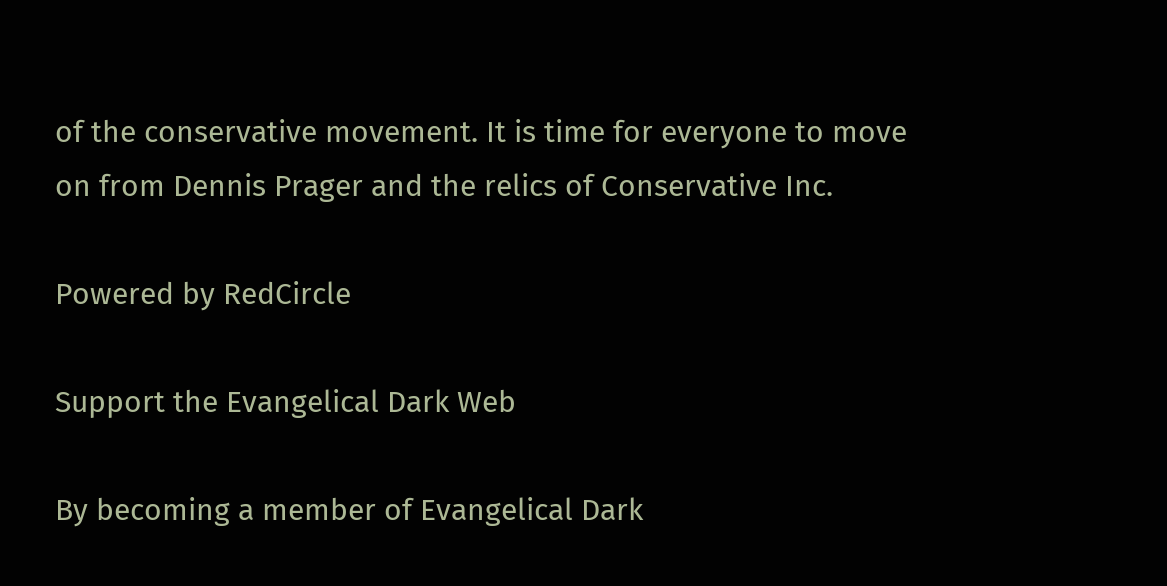of the conservative movement. It is time for everyone to move on from Dennis Prager and the relics of Conservative Inc.

Powered by RedCircle

Support the Evangelical Dark Web

By becoming a member of Evangelical Dark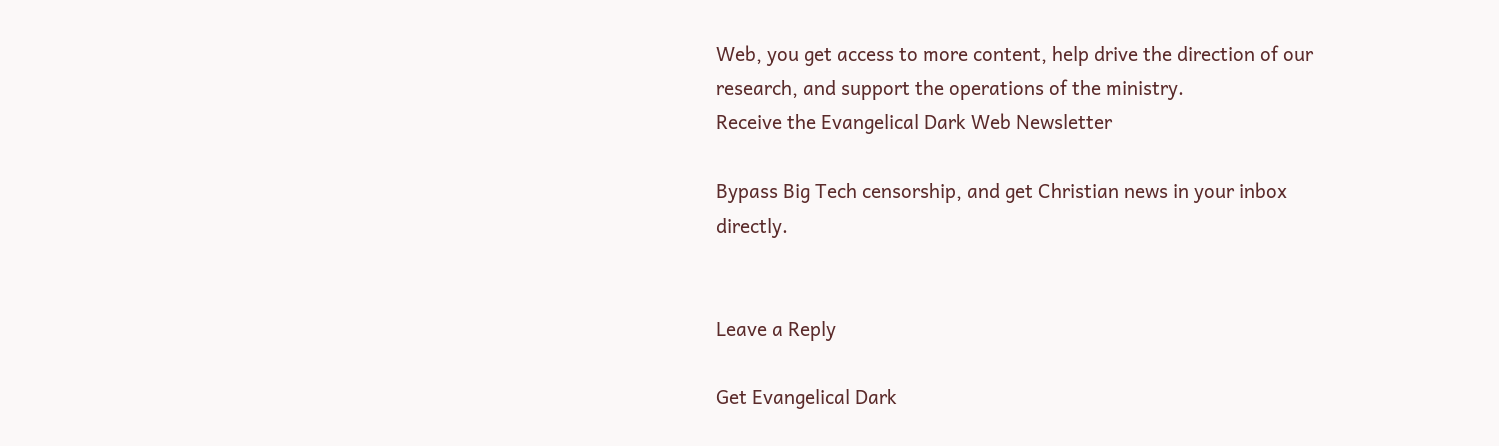Web, you get access to more content, help drive the direction of our research, and support the operations of the ministry.
Receive the Evangelical Dark Web Newsletter

Bypass Big Tech censorship, and get Christian news in your inbox directly.


Leave a Reply

Get Evangelical Dark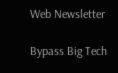Web Newsletter

Bypass Big Tech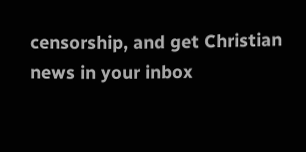censorship, and get Christian news in your inbox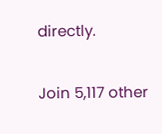directly.

Join 5,117 other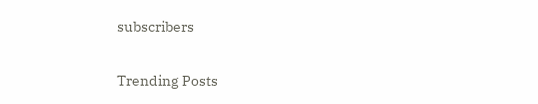subscribers

Trending Posts